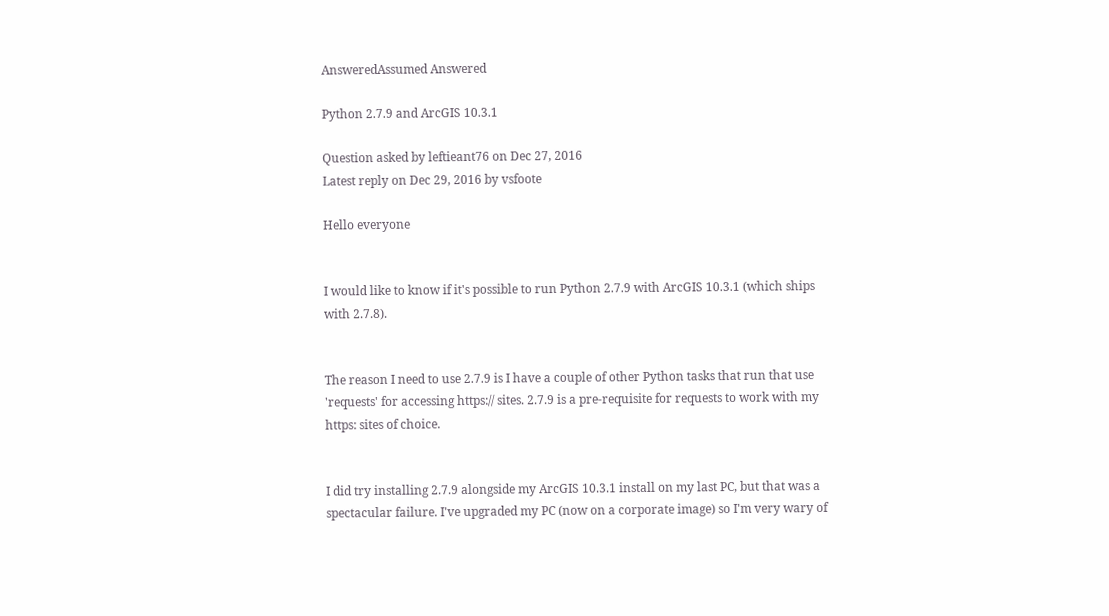AnsweredAssumed Answered

Python 2.7.9 and ArcGIS 10.3.1

Question asked by leftieant76 on Dec 27, 2016
Latest reply on Dec 29, 2016 by vsfoote

Hello everyone


I would like to know if it's possible to run Python 2.7.9 with ArcGIS 10.3.1 (which ships with 2.7.8).


The reason I need to use 2.7.9 is I have a couple of other Python tasks that run that use 'requests' for accessing https:// sites. 2.7.9 is a pre-requisite for requests to work with my https: sites of choice.


I did try installing 2.7.9 alongside my ArcGIS 10.3.1 install on my last PC, but that was a spectacular failure. I've upgraded my PC (now on a corporate image) so I'm very wary of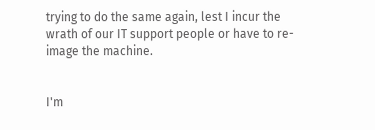trying to do the same again, lest I incur the wrath of our IT support people or have to re-image the machine.


I'm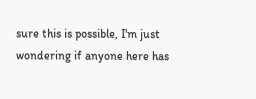sure this is possible, I'm just wondering if anyone here has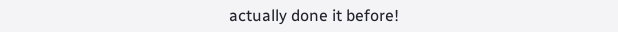actually done it before!